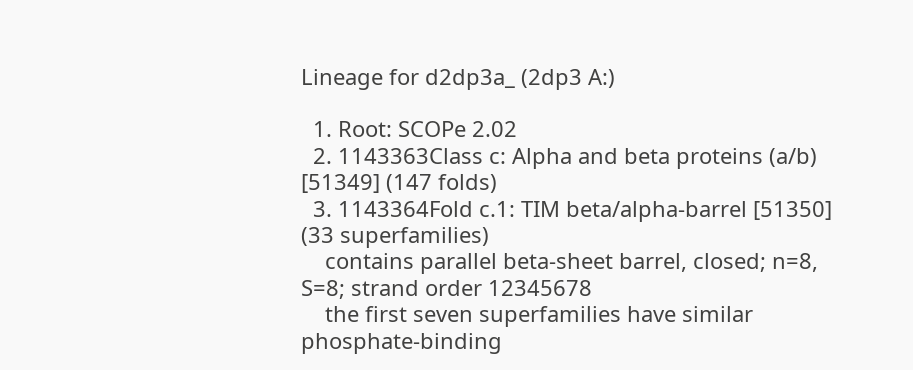Lineage for d2dp3a_ (2dp3 A:)

  1. Root: SCOPe 2.02
  2. 1143363Class c: Alpha and beta proteins (a/b) [51349] (147 folds)
  3. 1143364Fold c.1: TIM beta/alpha-barrel [51350] (33 superfamilies)
    contains parallel beta-sheet barrel, closed; n=8, S=8; strand order 12345678
    the first seven superfamilies have similar phosphate-binding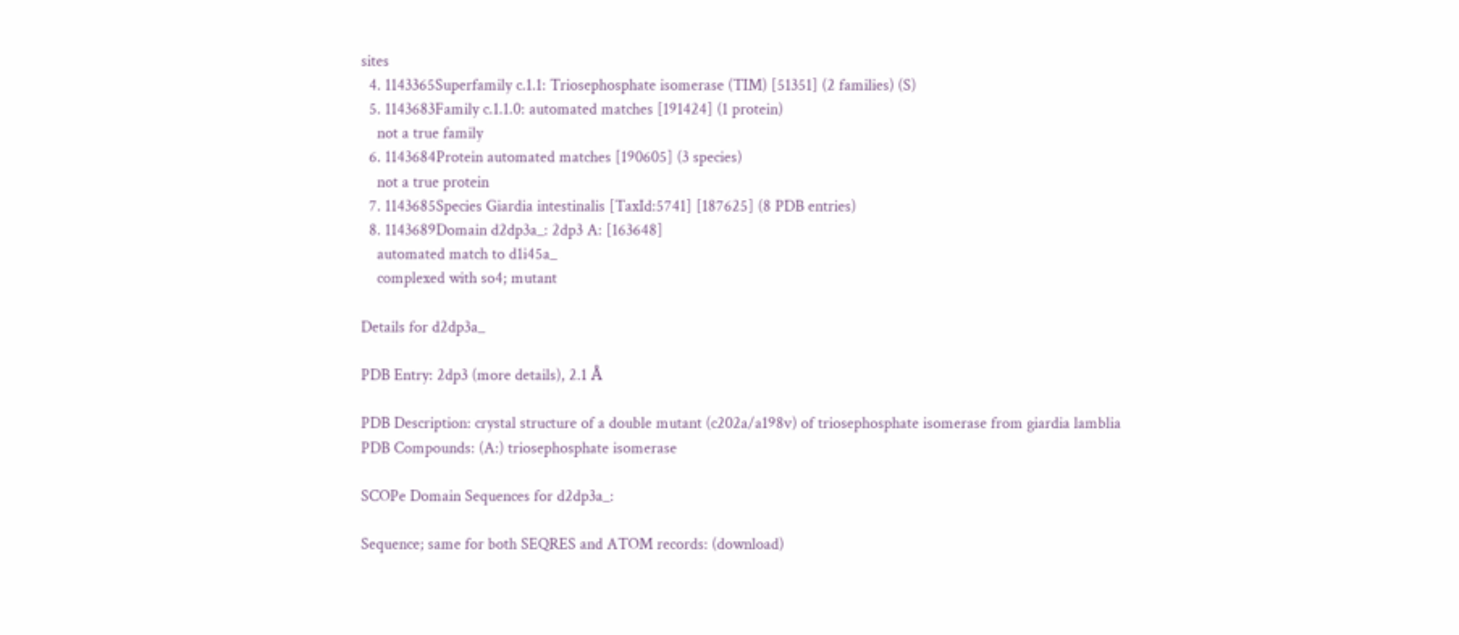sites
  4. 1143365Superfamily c.1.1: Triosephosphate isomerase (TIM) [51351] (2 families) (S)
  5. 1143683Family c.1.1.0: automated matches [191424] (1 protein)
    not a true family
  6. 1143684Protein automated matches [190605] (3 species)
    not a true protein
  7. 1143685Species Giardia intestinalis [TaxId:5741] [187625] (8 PDB entries)
  8. 1143689Domain d2dp3a_: 2dp3 A: [163648]
    automated match to d1i45a_
    complexed with so4; mutant

Details for d2dp3a_

PDB Entry: 2dp3 (more details), 2.1 Å

PDB Description: crystal structure of a double mutant (c202a/a198v) of triosephosphate isomerase from giardia lamblia
PDB Compounds: (A:) triosephosphate isomerase

SCOPe Domain Sequences for d2dp3a_:

Sequence; same for both SEQRES and ATOM records: (download)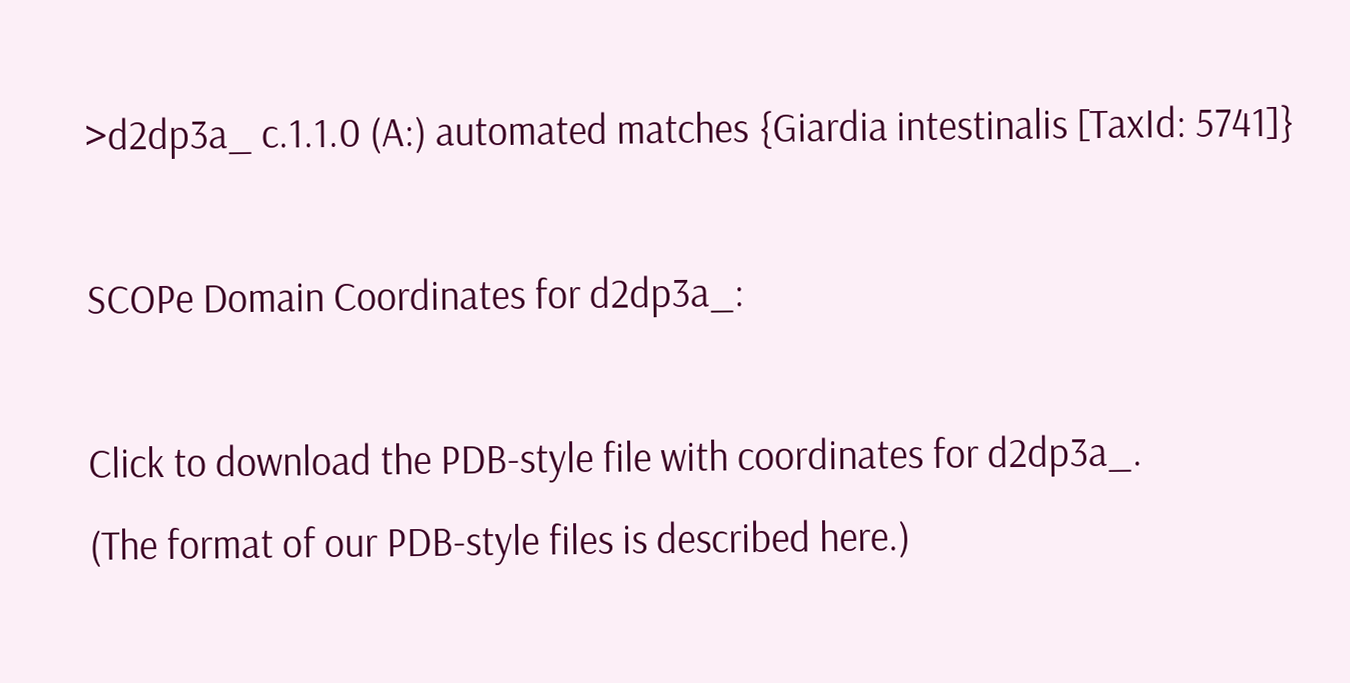>d2dp3a_ c.1.1.0 (A:) automated matches {Giardia intestinalis [TaxId: 5741]}

SCOPe Domain Coordinates for d2dp3a_:

Click to download the PDB-style file with coordinates for d2dp3a_.
(The format of our PDB-style files is described here.)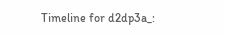Timeline for d2dp3a_: